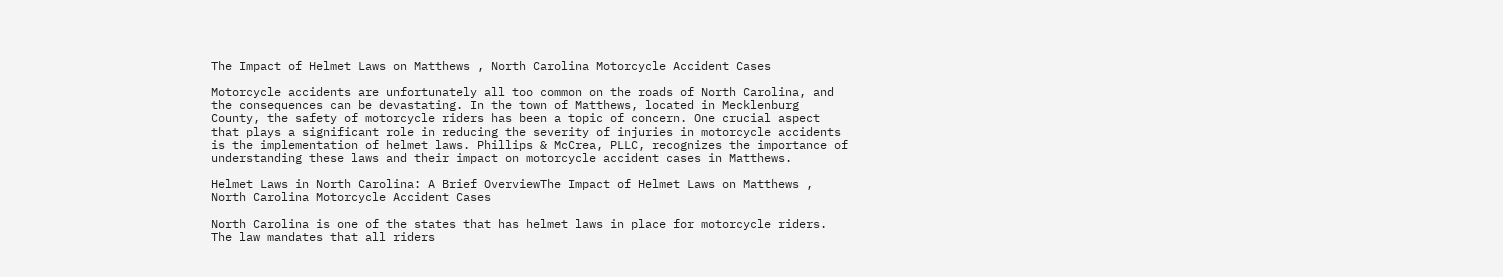The Impact of Helmet Laws on Matthews , North Carolina Motorcycle Accident Cases

Motorcycle accidents are unfortunately all too common on the roads of North Carolina, and the consequences can be devastating. In the town of Matthews, located in Mecklenburg County, the safety of motorcycle riders has been a topic of concern. One crucial aspect that plays a significant role in reducing the severity of injuries in motorcycle accidents is the implementation of helmet laws. Phillips & McCrea, PLLC, recognizes the importance of understanding these laws and their impact on motorcycle accident cases in Matthews.

Helmet Laws in North Carolina: A Brief OverviewThe Impact of Helmet Laws on Matthews , North Carolina Motorcycle Accident Cases

North Carolina is one of the states that has helmet laws in place for motorcycle riders. The law mandates that all riders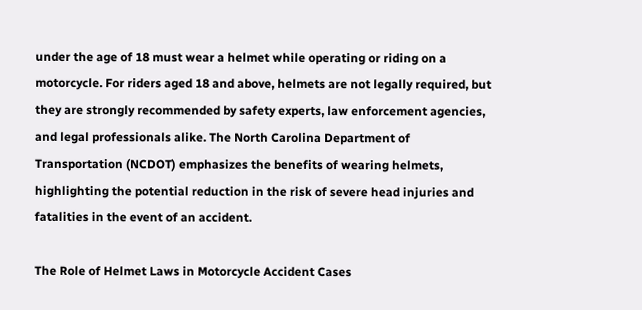under the age of 18 must wear a helmet while operating or riding on a motorcycle. For riders aged 18 and above, helmets are not legally required, but they are strongly recommended by safety experts, law enforcement agencies, and legal professionals alike. The North Carolina Department of Transportation (NCDOT) emphasizes the benefits of wearing helmets, highlighting the potential reduction in the risk of severe head injuries and fatalities in the event of an accident.

The Role of Helmet Laws in Motorcycle Accident Cases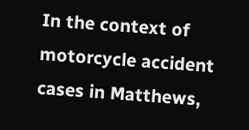In the context of motorcycle accident cases in Matthews,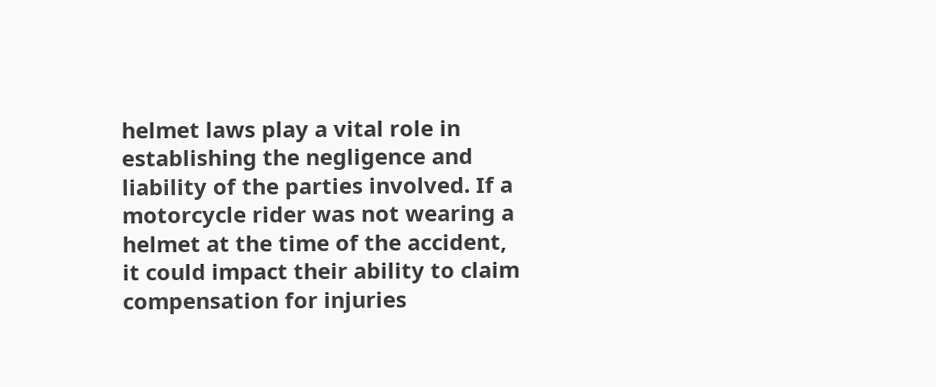helmet laws play a vital role in establishing the negligence and liability of the parties involved. If a motorcycle rider was not wearing a helmet at the time of the accident, it could impact their ability to claim compensation for injuries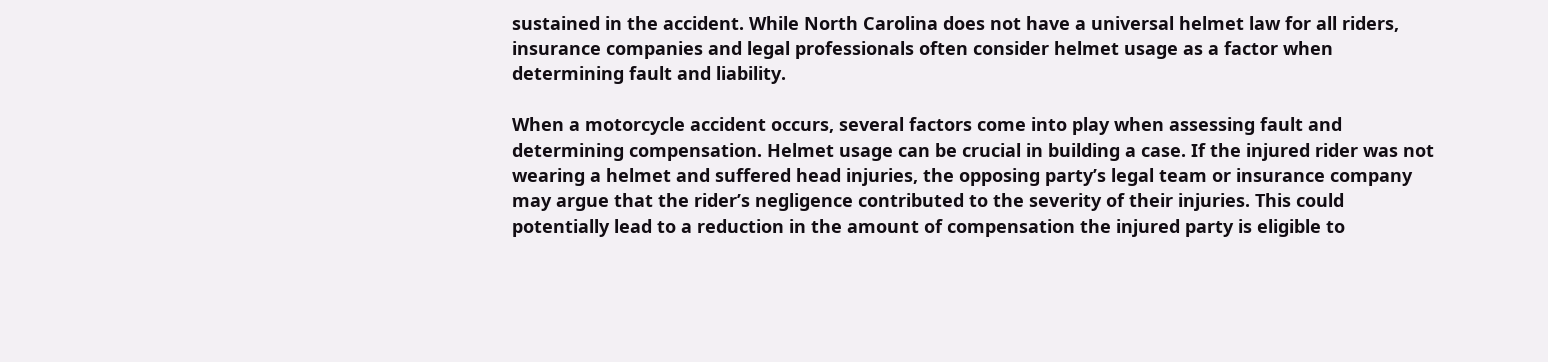sustained in the accident. While North Carolina does not have a universal helmet law for all riders, insurance companies and legal professionals often consider helmet usage as a factor when determining fault and liability.

When a motorcycle accident occurs, several factors come into play when assessing fault and determining compensation. Helmet usage can be crucial in building a case. If the injured rider was not wearing a helmet and suffered head injuries, the opposing party’s legal team or insurance company may argue that the rider’s negligence contributed to the severity of their injuries. This could potentially lead to a reduction in the amount of compensation the injured party is eligible to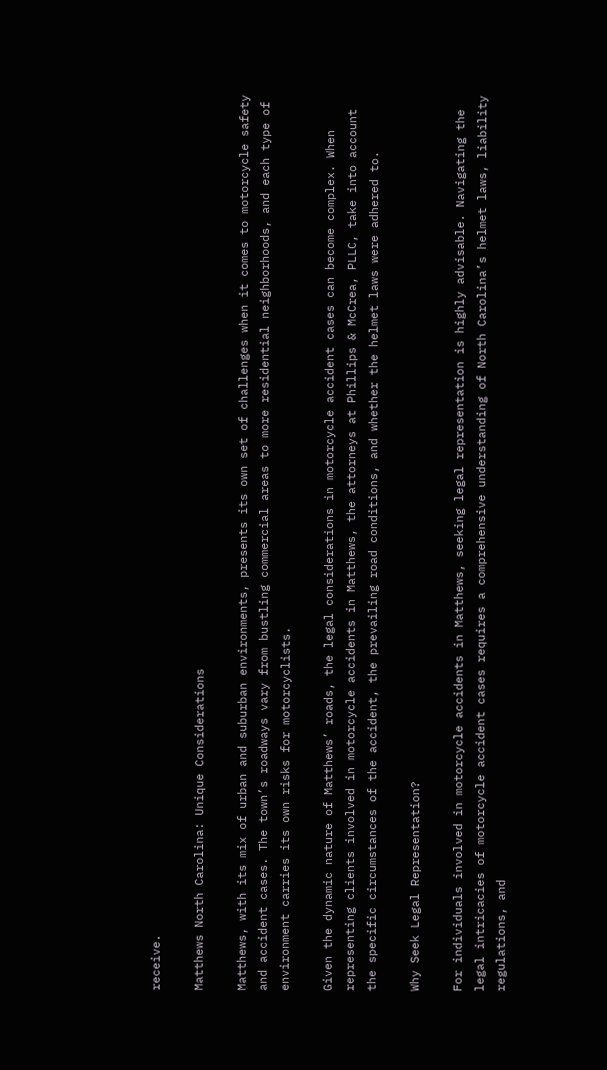receive.

Matthews North Carolina: Unique Considerations

Matthews, with its mix of urban and suburban environments, presents its own set of challenges when it comes to motorcycle safety and accident cases. The town’s roadways vary from bustling commercial areas to more residential neighborhoods, and each type of environment carries its own risks for motorcyclists.

Given the dynamic nature of Matthews’ roads, the legal considerations in motorcycle accident cases can become complex. When representing clients involved in motorcycle accidents in Matthews, the attorneys at Phillips & McCrea, PLLC, take into account the specific circumstances of the accident, the prevailing road conditions, and whether the helmet laws were adhered to.

Why Seek Legal Representation?

For individuals involved in motorcycle accidents in Matthews, seeking legal representation is highly advisable. Navigating the legal intricacies of motorcycle accident cases requires a comprehensive understanding of North Carolina’s helmet laws, liability regulations, and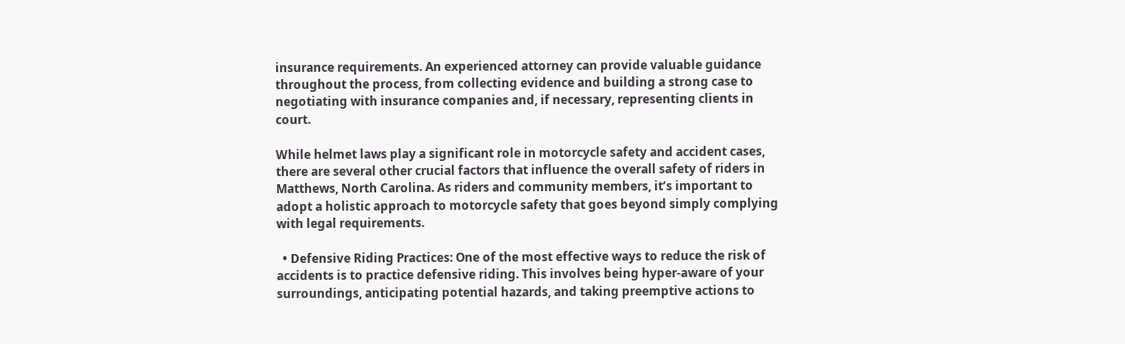insurance requirements. An experienced attorney can provide valuable guidance throughout the process, from collecting evidence and building a strong case to negotiating with insurance companies and, if necessary, representing clients in court.

While helmet laws play a significant role in motorcycle safety and accident cases, there are several other crucial factors that influence the overall safety of riders in Matthews, North Carolina. As riders and community members, it’s important to adopt a holistic approach to motorcycle safety that goes beyond simply complying with legal requirements.

  • Defensive Riding Practices: One of the most effective ways to reduce the risk of accidents is to practice defensive riding. This involves being hyper-aware of your surroundings, anticipating potential hazards, and taking preemptive actions to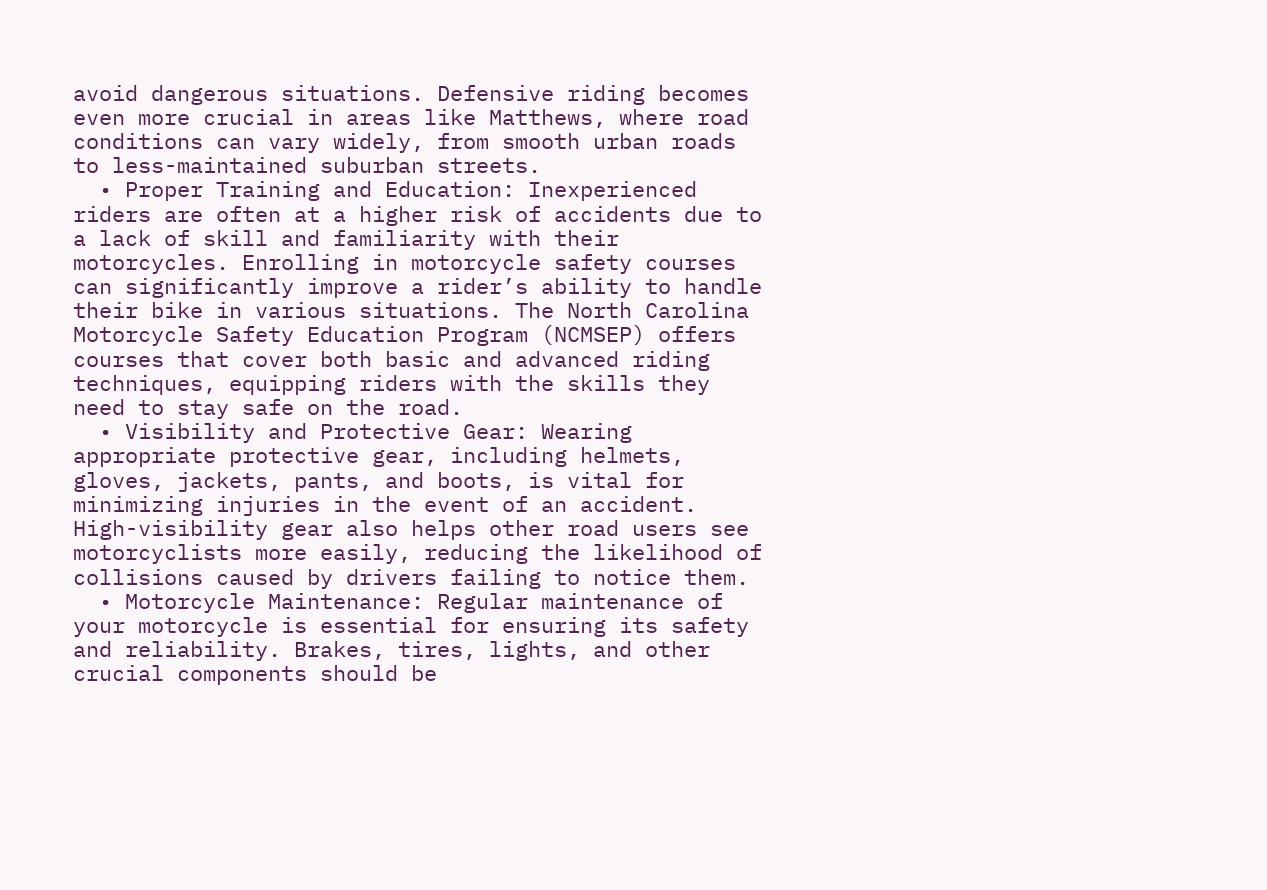avoid dangerous situations. Defensive riding becomes even more crucial in areas like Matthews, where road conditions can vary widely, from smooth urban roads to less-maintained suburban streets.
  • Proper Training and Education: Inexperienced riders are often at a higher risk of accidents due to a lack of skill and familiarity with their motorcycles. Enrolling in motorcycle safety courses can significantly improve a rider’s ability to handle their bike in various situations. The North Carolina Motorcycle Safety Education Program (NCMSEP) offers courses that cover both basic and advanced riding techniques, equipping riders with the skills they need to stay safe on the road.
  • Visibility and Protective Gear: Wearing appropriate protective gear, including helmets, gloves, jackets, pants, and boots, is vital for minimizing injuries in the event of an accident. High-visibility gear also helps other road users see motorcyclists more easily, reducing the likelihood of collisions caused by drivers failing to notice them.
  • Motorcycle Maintenance: Regular maintenance of your motorcycle is essential for ensuring its safety and reliability. Brakes, tires, lights, and other crucial components should be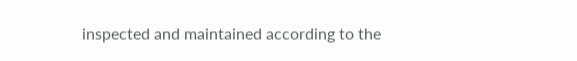inspected and maintained according to the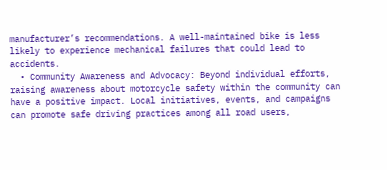manufacturer’s recommendations. A well-maintained bike is less likely to experience mechanical failures that could lead to accidents.
  • Community Awareness and Advocacy: Beyond individual efforts, raising awareness about motorcycle safety within the community can have a positive impact. Local initiatives, events, and campaigns can promote safe driving practices among all road users,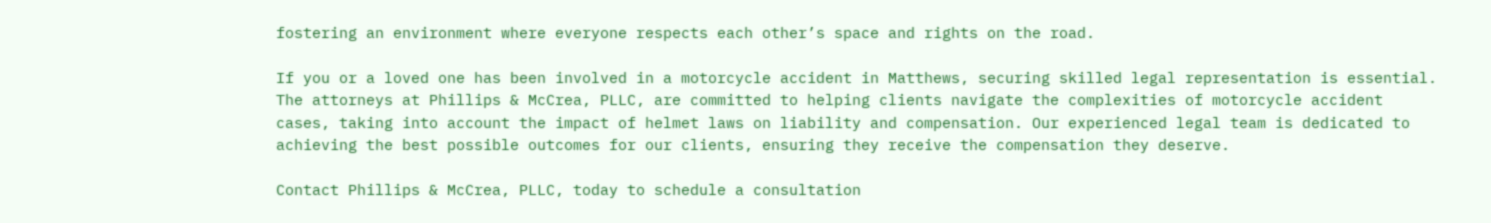fostering an environment where everyone respects each other’s space and rights on the road.

If you or a loved one has been involved in a motorcycle accident in Matthews, securing skilled legal representation is essential. The attorneys at Phillips & McCrea, PLLC, are committed to helping clients navigate the complexities of motorcycle accident cases, taking into account the impact of helmet laws on liability and compensation. Our experienced legal team is dedicated to achieving the best possible outcomes for our clients, ensuring they receive the compensation they deserve.

Contact Phillips & McCrea, PLLC, today to schedule a consultation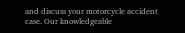and discuss your motorcycle accident case. Our knowledgeable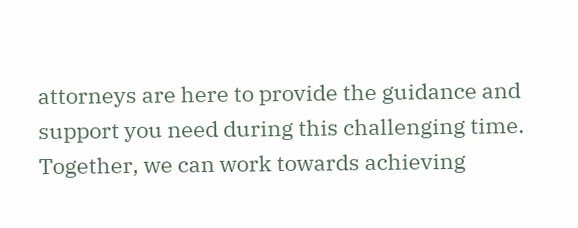attorneys are here to provide the guidance and support you need during this challenging time. Together, we can work towards achieving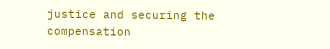justice and securing the compensation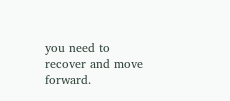you need to recover and move forward.